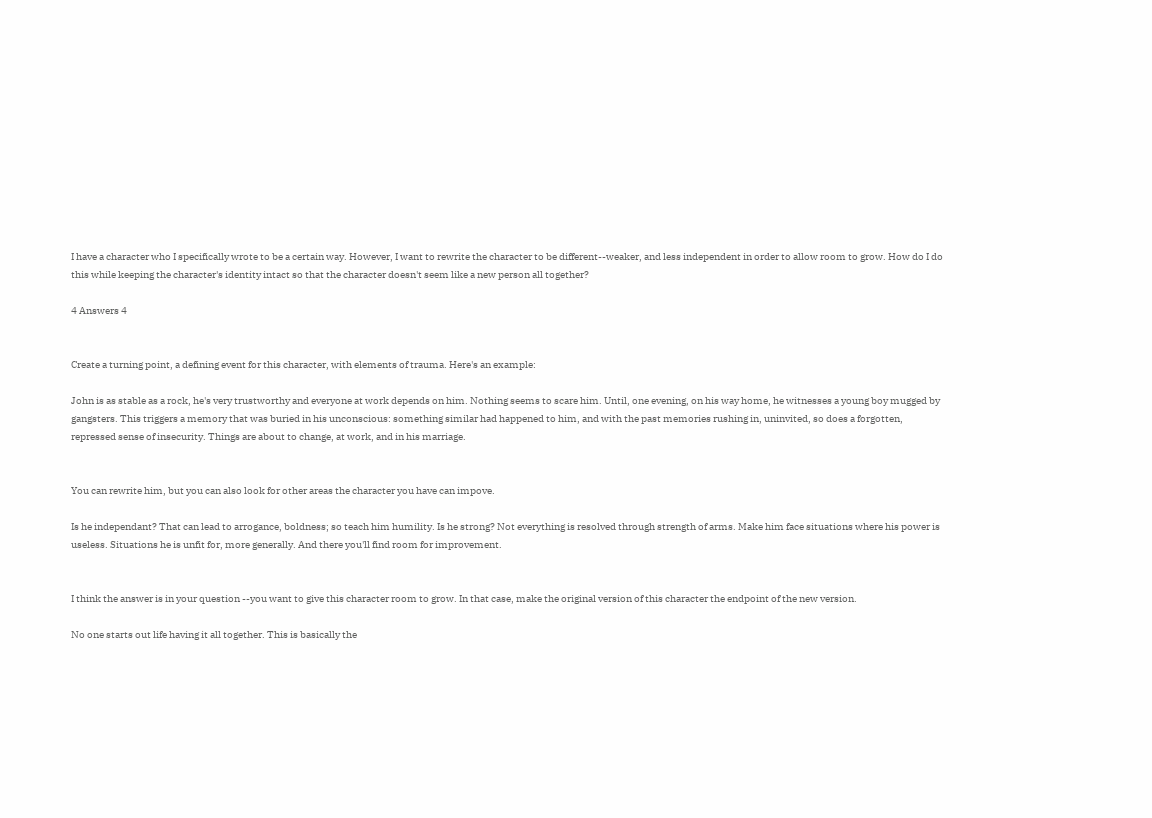I have a character who I specifically wrote to be a certain way. However, I want to rewrite the character to be different--weaker, and less independent in order to allow room to grow. How do I do this while keeping the character's identity intact so that the character doesn't seem like a new person all together?

4 Answers 4


Create a turning point, a defining event for this character, with elements of trauma. Here's an example:

John is as stable as a rock, he's very trustworthy and everyone at work depends on him. Nothing seems to scare him. Until, one evening, on his way home, he witnesses a young boy mugged by gangsters. This triggers a memory that was buried in his unconscious: something similar had happened to him, and with the past memories rushing in, uninvited, so does a forgotten, repressed sense of insecurity. Things are about to change, at work, and in his marriage.


You can rewrite him, but you can also look for other areas the character you have can impove.

Is he independant? That can lead to arrogance, boldness; so teach him humility. Is he strong? Not everything is resolved through strength of arms. Make him face situations where his power is useless. Situations he is unfit for, more generally. And there you'll find room for improvement.


I think the answer is in your question --you want to give this character room to grow. In that case, make the original version of this character the endpoint of the new version.

No one starts out life having it all together. This is basically the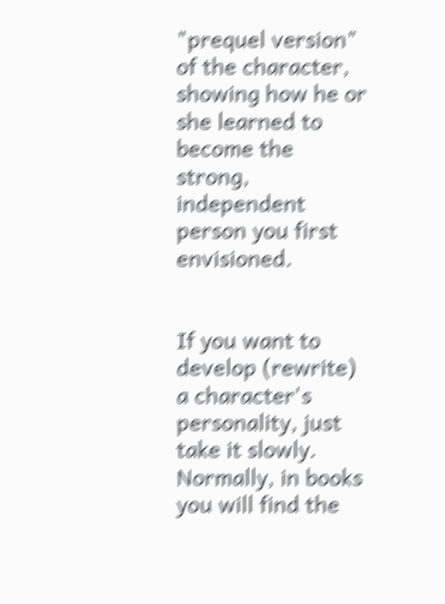"prequel version" of the character, showing how he or she learned to become the strong, independent person you first envisioned.


If you want to develop (rewrite) a character's personality, just take it slowly. Normally, in books you will find the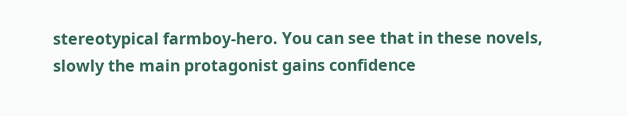stereotypical farmboy-hero. You can see that in these novels, slowly the main protagonist gains confidence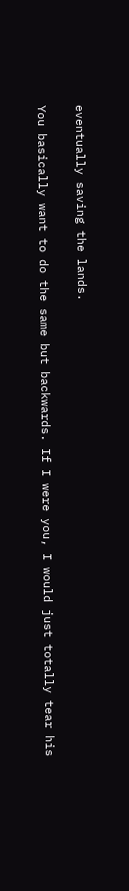eventually saving the lands.

You basically want to do the same but backwards. If I were you, I would just totally tear his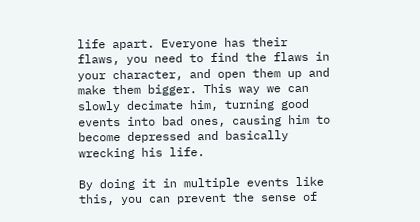life apart. Everyone has their flaws, you need to find the flaws in your character, and open them up and make them bigger. This way we can slowly decimate him, turning good events into bad ones, causing him to become depressed and basically wrecking his life.

By doing it in multiple events like this, you can prevent the sense of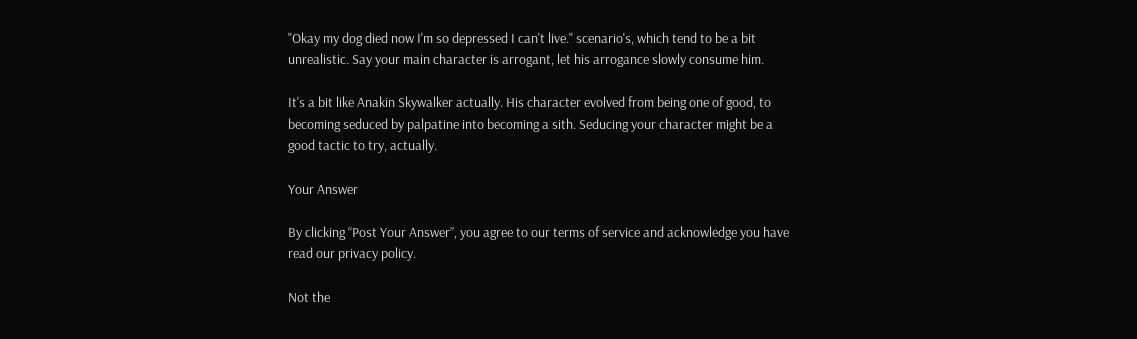"Okay my dog died now I'm so depressed I can't live." scenario's, which tend to be a bit unrealistic. Say your main character is arrogant, let his arrogance slowly consume him.

It's a bit like Anakin Skywalker actually. His character evolved from being one of good, to becoming seduced by palpatine into becoming a sith. Seducing your character might be a good tactic to try, actually.

Your Answer

By clicking “Post Your Answer”, you agree to our terms of service and acknowledge you have read our privacy policy.

Not the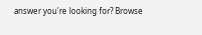answer you're looking for? Browse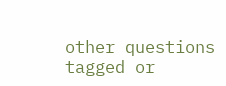other questions tagged or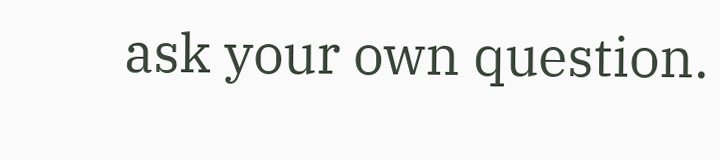ask your own question.